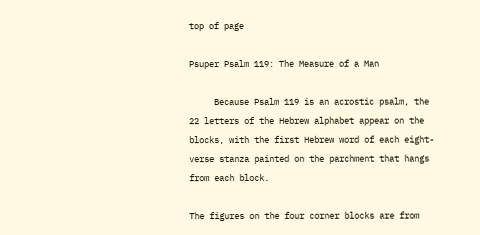top of page

Psuper Psalm 119: The Measure of a Man

     Because Psalm 119 is an acrostic psalm, the 22 letters of the Hebrew alphabet appear on the blocks, with the first Hebrew word of each eight-verse stanza painted on the parchment that hangs from each block.

The figures on the four corner blocks are from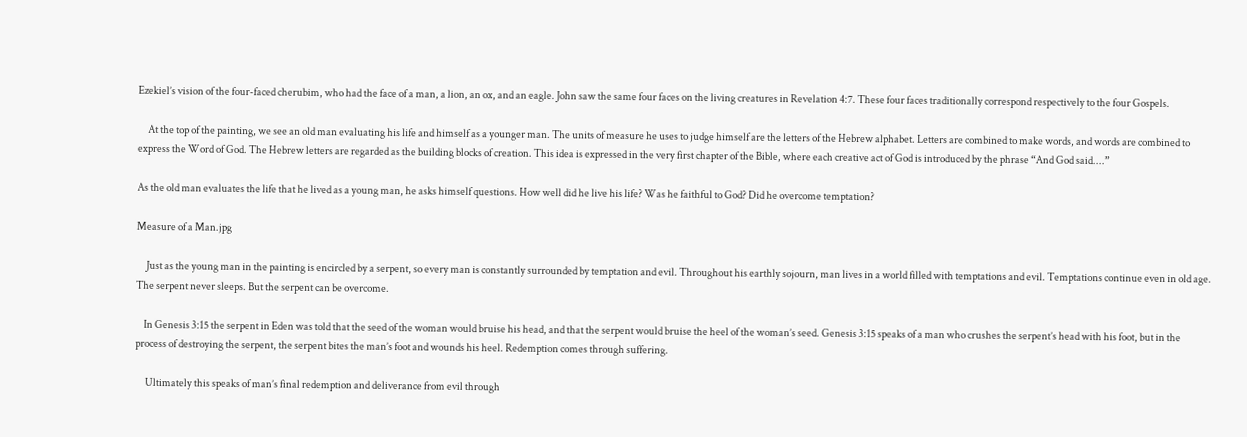Ezekiel’s vision of the four-faced cherubim, who had the face of a man, a lion, an ox, and an eagle. John saw the same four faces on the living creatures in Revelation 4:7. These four faces traditionally correspond respectively to the four Gospels.

     At the top of the painting, we see an old man evaluating his life and himself as a younger man. The units of measure he uses to judge himself are the letters of the Hebrew alphabet. Letters are combined to make words, and words are combined to express the Word of God. The Hebrew letters are regarded as the building blocks of creation. This idea is expressed in the very first chapter of the Bible, where each creative act of God is introduced by the phrase “And God said....”

As the old man evaluates the life that he lived as a young man, he asks himself questions. How well did he live his life? Was he faithful to God? Did he overcome temptation?

Measure of a Man.jpg

     Just as the young man in the painting is encircled by a serpent, so every man is constantly surrounded by temptation and evil. Throughout his earthly sojourn, man lives in a world filled with temptations and evil. Temptations continue even in old age. The serpent never sleeps. But the serpent can be overcome.

    In Genesis 3:15 the serpent in Eden was told that the seed of the woman would bruise his head, and that the serpent would bruise the heel of the woman’s seed. Genesis 3:15 speaks of a man who crushes the serpent’s head with his foot, but in the process of destroying the serpent, the serpent bites the man’s foot and wounds his heel. Redemption comes through suffering.

     Ultimately this speaks of man’s final redemption and deliverance from evil through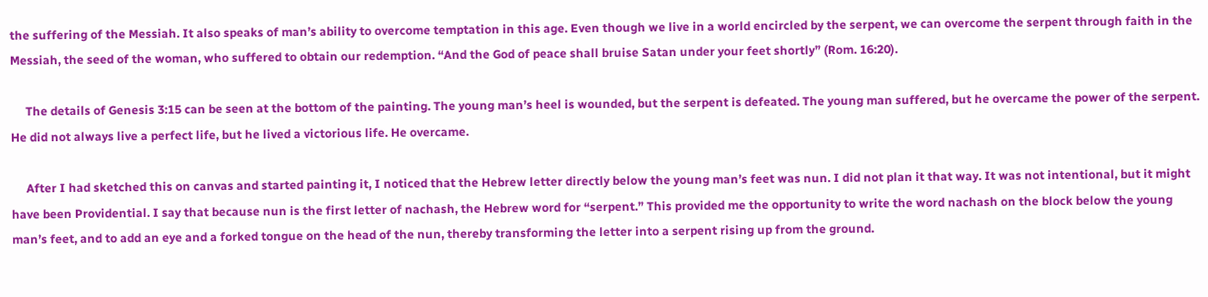the suffering of the Messiah. It also speaks of man’s ability to overcome temptation in this age. Even though we live in a world encircled by the serpent, we can overcome the serpent through faith in the Messiah, the seed of the woman, who suffered to obtain our redemption. “And the God of peace shall bruise Satan under your feet shortly” (Rom. 16:20).

     The details of Genesis 3:15 can be seen at the bottom of the painting. The young man’s heel is wounded, but the serpent is defeated. The young man suffered, but he overcame the power of the serpent. He did not always live a perfect life, but he lived a victorious life. He overcame.

     After I had sketched this on canvas and started painting it, I noticed that the Hebrew letter directly below the young man’s feet was nun. I did not plan it that way. It was not intentional, but it might have been Providential. I say that because nun is the first letter of nachash, the Hebrew word for “serpent.” This provided me the opportunity to write the word nachash on the block below the young man’s feet, and to add an eye and a forked tongue on the head of the nun, thereby transforming the letter into a serpent rising up from the ground.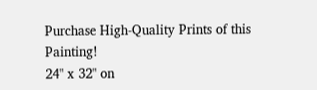Purchase High-Quality Prints of this Painting!
24" x 32" on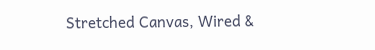Stretched Canvas, Wired &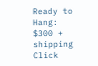Ready to Hang: $300 + shipping
Click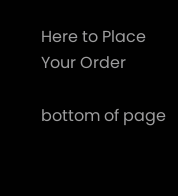Here to Place Your Order

bottom of page